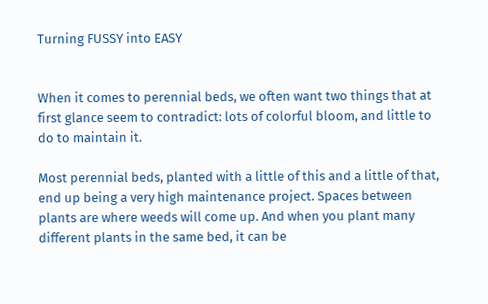Turning FUSSY into EASY


When it comes to perennial beds, we often want two things that at first glance seem to contradict: lots of colorful bloom, and little to do to maintain it.

Most perennial beds, planted with a little of this and a little of that, end up being a very high maintenance project. Spaces between plants are where weeds will come up. And when you plant many different plants in the same bed, it can be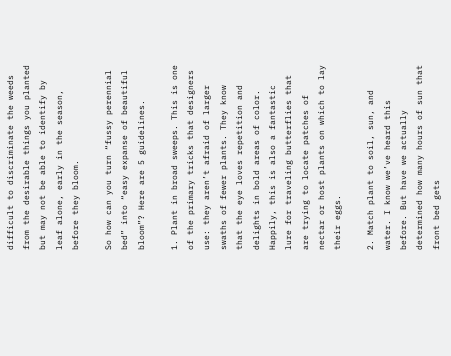difficult to discriminate the weeds from the desirable things you planted but may not be able to identify by leaf alone, early in the season, before they bloom.

So how can you turn “fussy perennial bed” into “easy expanse of beautiful bloom”? Here are 5 guidelines.

1. Plant in broad sweeps. This is one of the primary tricks that designers use: they aren’t afraid of larger swaths of fewer plants. They know that the eye loves repetition and delights in bold areas of color. Happily, this is also a fantastic lure for traveling butterflies that are trying to locate patches of nectar or host plants on which to lay their eggs.

2. Match plant to soil, sun, and water. I know we’ve heard this before. But have we actually determined how many hours of sun that front bed gets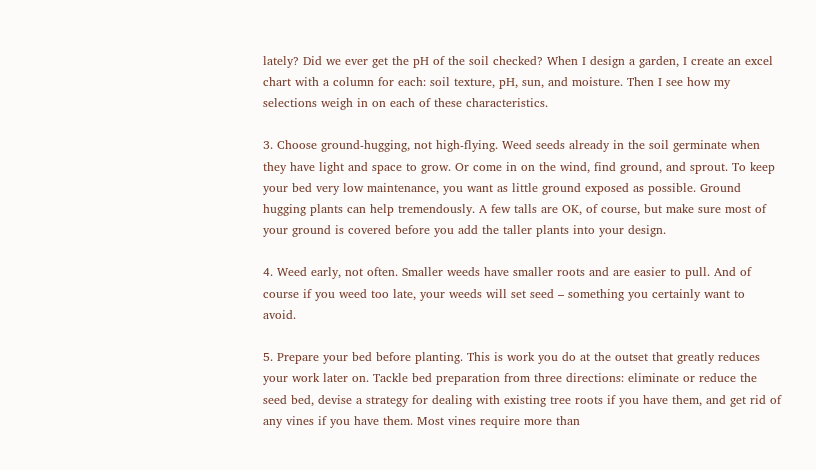lately? Did we ever get the pH of the soil checked? When I design a garden, I create an excel chart with a column for each: soil texture, pH, sun, and moisture. Then I see how my selections weigh in on each of these characteristics.

3. Choose ground-hugging, not high-flying. Weed seeds already in the soil germinate when they have light and space to grow. Or come in on the wind, find ground, and sprout. To keep your bed very low maintenance, you want as little ground exposed as possible. Ground hugging plants can help tremendously. A few talls are OK, of course, but make sure most of your ground is covered before you add the taller plants into your design.

4. Weed early, not often. Smaller weeds have smaller roots and are easier to pull. And of course if you weed too late, your weeds will set seed – something you certainly want to avoid.

5. Prepare your bed before planting. This is work you do at the outset that greatly reduces your work later on. Tackle bed preparation from three directions: eliminate or reduce the seed bed, devise a strategy for dealing with existing tree roots if you have them, and get rid of any vines if you have them. Most vines require more than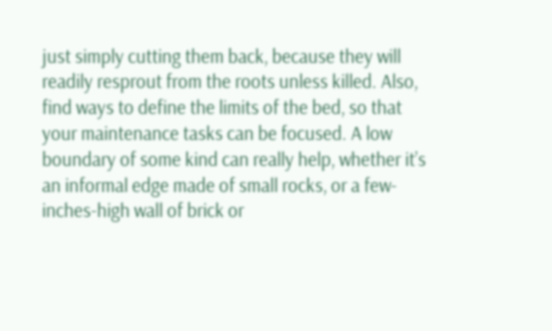just simply cutting them back, because they will readily resprout from the roots unless killed. Also, find ways to define the limits of the bed, so that your maintenance tasks can be focused. A low boundary of some kind can really help, whether it’s an informal edge made of small rocks, or a few-inches-high wall of brick or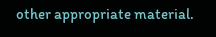other appropriate material.